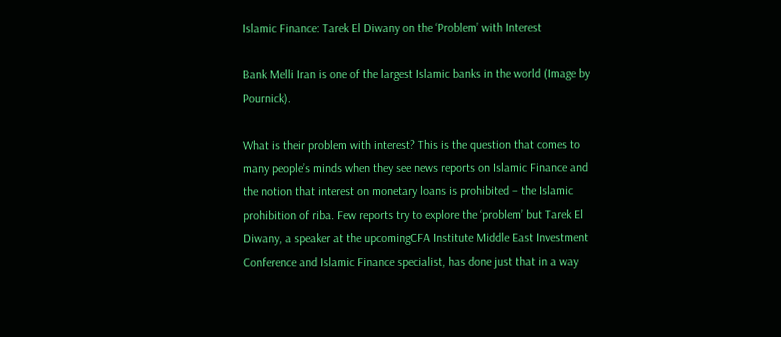Islamic Finance: Tarek El Diwany on the ‘Problem’ with Interest

Bank Melli Iran is one of the largest Islamic banks in the world (Image by Pournick).

What is their problem with interest? This is the question that comes to many people’s minds when they see news reports on Islamic Finance and the notion that interest on monetary loans is prohibited – the Islamic prohibition of riba. Few reports try to explore the ‘problem’ but Tarek El Diwany, a speaker at the upcomingCFA Institute Middle East Investment Conference and Islamic Finance specialist, has done just that in a way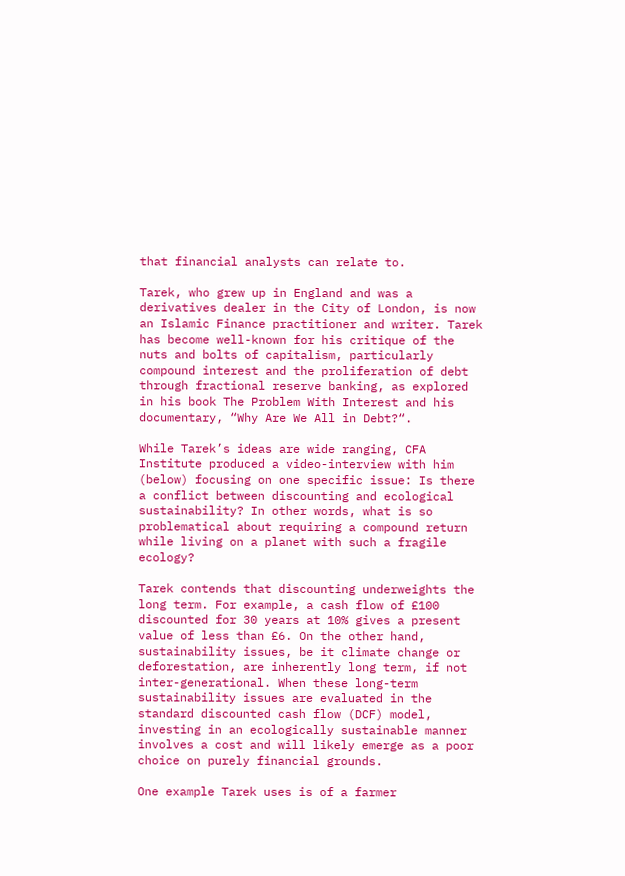that financial analysts can relate to.

Tarek, who grew up in England and was a derivatives dealer in the City of London, is now an Islamic Finance practitioner and writer. Tarek has become well-known for his critique of the nuts and bolts of capitalism, particularly compound interest and the proliferation of debt through fractional reserve banking, as explored in his book The Problem With Interest and his documentary, “Why Are We All in Debt?“.

While Tarek’s ideas are wide ranging, CFA Institute produced a video-interview with him (below) focusing on one specific issue: Is there a conflict between discounting and ecological sustainability? In other words, what is so problematical about requiring a compound return while living on a planet with such a fragile ecology?

Tarek contends that discounting underweights the long term. For example, a cash flow of £100 discounted for 30 years at 10% gives a present value of less than £6. On the other hand, sustainability issues, be it climate change or deforestation, are inherently long term, if not inter-generational. When these long-term sustainability issues are evaluated in the standard discounted cash flow (DCF) model, investing in an ecologically sustainable manner involves a cost and will likely emerge as a poor choice on purely financial grounds.

One example Tarek uses is of a farmer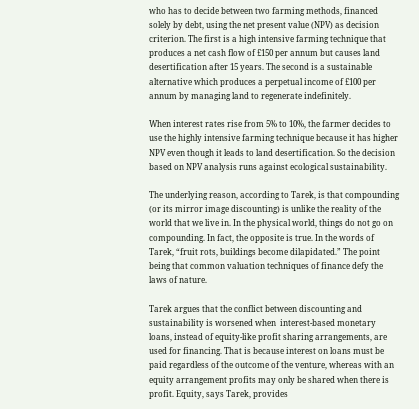who has to decide between two farming methods, financed solely by debt, using the net present value (NPV) as decision criterion. The first is a high intensive farming technique that produces a net cash flow of £150 per annum but causes land desertification after 15 years. The second is a sustainable alternative which produces a perpetual income of £100 per annum by managing land to regenerate indefinitely.

When interest rates rise from 5% to 10%, the farmer decides to use the highly intensive farming technique because it has higher NPV even though it leads to land desertification. So the decision based on NPV analysis runs against ecological sustainability.

The underlying reason, according to Tarek, is that compounding (or its mirror image discounting) is unlike the reality of the world that we live in. In the physical world, things do not go on compounding. In fact, the opposite is true. In the words of Tarek, “fruit rots, buildings become dilapidated.” The point being that common valuation techniques of finance defy the laws of nature.

Tarek argues that the conflict between discounting and sustainability is worsened when  interest-based monetary loans, instead of equity-like profit sharing arrangements, are used for financing. That is because interest on loans must be paid regardless of the outcome of the venture, whereas with an equity arrangement profits may only be shared when there is profit. Equity, says Tarek, provides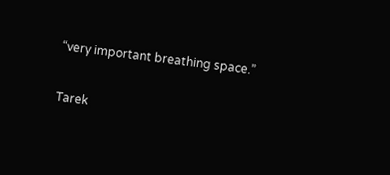“very important breathing space.”

Tarek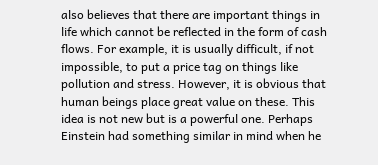also believes that there are important things in life which cannot be reflected in the form of cash flows. For example, it is usually difficult, if not impossible, to put a price tag on things like pollution and stress. However, it is obvious that human beings place great value on these. This idea is not new but is a powerful one. Perhaps Einstein had something similar in mind when he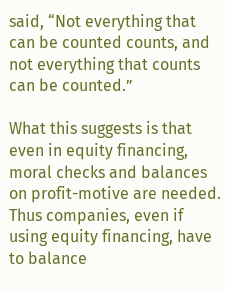said, “Not everything that can be counted counts, and not everything that counts can be counted.”

What this suggests is that even in equity financing, moral checks and balances on profit-motive are needed. Thus companies, even if using equity financing, have to balance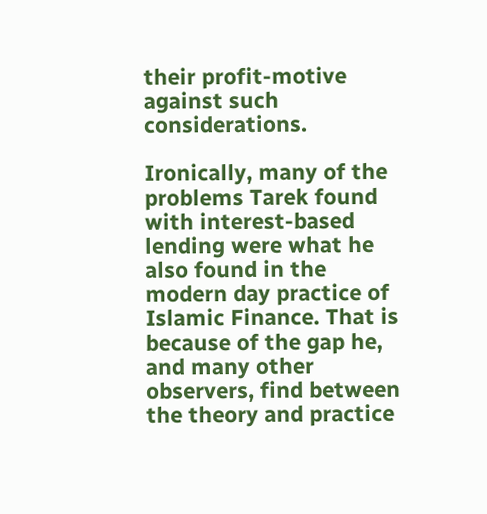their profit-motive against such considerations.

Ironically, many of the problems Tarek found with interest-based lending were what he also found in the modern day practice of Islamic Finance. That is because of the gap he, and many other observers, find between the theory and practice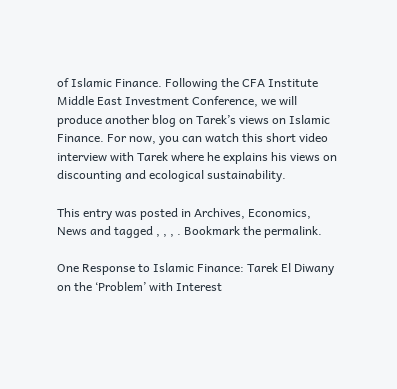of Islamic Finance. Following the CFA Institute Middle East Investment Conference, we will produce another blog on Tarek’s views on Islamic Finance. For now, you can watch this short video interview with Tarek where he explains his views on discounting and ecological sustainability.

This entry was posted in Archives, Economics, News and tagged , , , . Bookmark the permalink.

One Response to Islamic Finance: Tarek El Diwany on the ‘Problem’ with Interest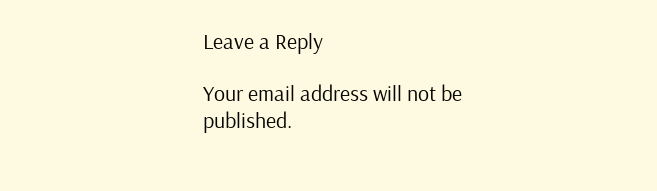Leave a Reply

Your email address will not be published.